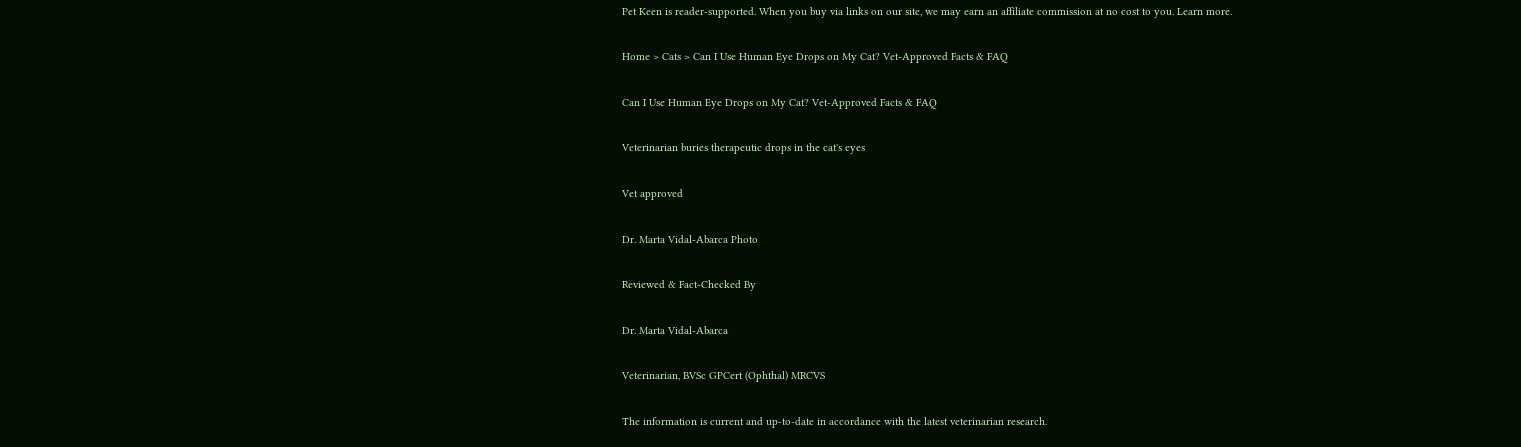Pet Keen is reader-supported. When you buy via links on our site, we may earn an affiliate commission at no cost to you. Learn more.

Home > Cats > Can I Use Human Eye Drops on My Cat? Vet-Approved Facts & FAQ

Can I Use Human Eye Drops on My Cat? Vet-Approved Facts & FAQ

Veterinarian buries therapeutic drops in the cat's eyes

Vet approved

Dr. Marta Vidal-Abarca Photo

Reviewed & Fact-Checked By

Dr. Marta Vidal-Abarca

Veterinarian, BVSc GPCert (Ophthal) MRCVS

The information is current and up-to-date in accordance with the latest veterinarian research.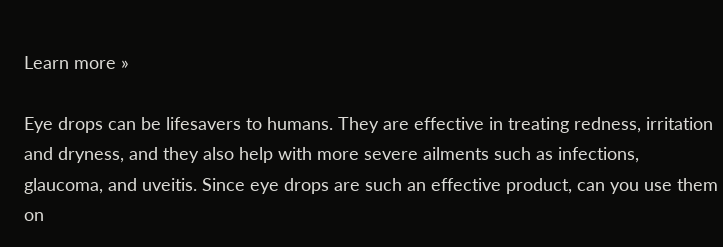Learn more »

Eye drops can be lifesavers to humans. They are effective in treating redness, irritation and dryness, and they also help with more severe ailments such as infections, glaucoma, and uveitis. Since eye drops are such an effective product, can you use them on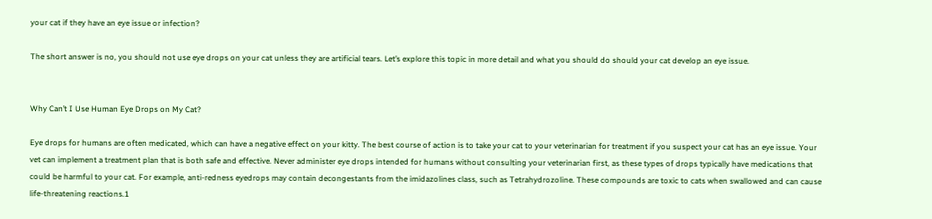your cat if they have an eye issue or infection?

The short answer is no, you should not use eye drops on your cat unless they are artificial tears. Let’s explore this topic in more detail and what you should do should your cat develop an eye issue.


Why Can’t I Use Human Eye Drops on My Cat?

Eye drops for humans are often medicated, which can have a negative effect on your kitty. The best course of action is to take your cat to your veterinarian for treatment if you suspect your cat has an eye issue. Your vet can implement a treatment plan that is both safe and effective. Never administer eye drops intended for humans without consulting your veterinarian first, as these types of drops typically have medications that could be harmful to your cat. For example, anti-redness eyedrops may contain decongestants from the imidazolines class, such as Tetrahydrozoline. These compounds are toxic to cats when swallowed and can cause life-threatening reactions.1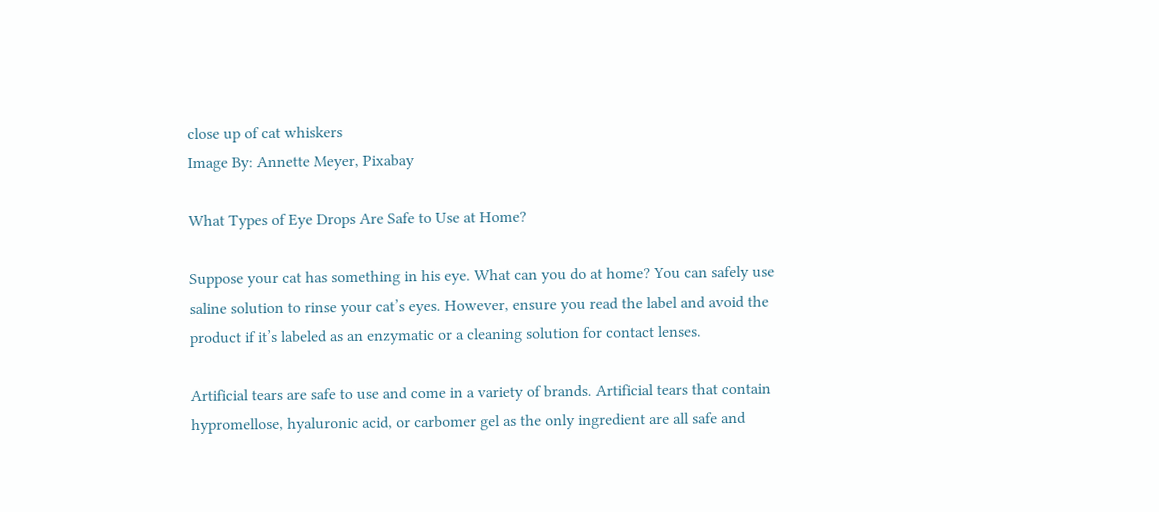close up of cat whiskers
Image By: Annette Meyer, Pixabay

What Types of Eye Drops Are Safe to Use at Home?

Suppose your cat has something in his eye. What can you do at home? You can safely use saline solution to rinse your cat’s eyes. However, ensure you read the label and avoid the product if it’s labeled as an enzymatic or a cleaning solution for contact lenses.

Artificial tears are safe to use and come in a variety of brands. Artificial tears that contain hypromellose, hyaluronic acid, or carbomer gel as the only ingredient are all safe and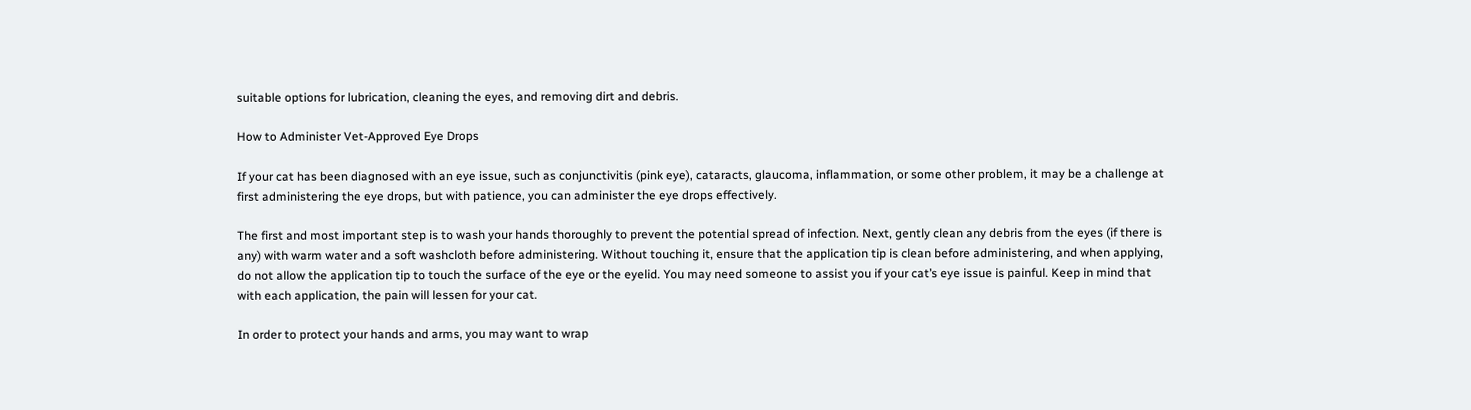suitable options for lubrication, cleaning the eyes, and removing dirt and debris.

How to Administer Vet-Approved Eye Drops

If your cat has been diagnosed with an eye issue, such as conjunctivitis (pink eye), cataracts, glaucoma, inflammation, or some other problem, it may be a challenge at first administering the eye drops, but with patience, you can administer the eye drops effectively.

The first and most important step is to wash your hands thoroughly to prevent the potential spread of infection. Next, gently clean any debris from the eyes (if there is any) with warm water and a soft washcloth before administering. Without touching it, ensure that the application tip is clean before administering, and when applying, do not allow the application tip to touch the surface of the eye or the eyelid. You may need someone to assist you if your cat’s eye issue is painful. Keep in mind that with each application, the pain will lessen for your cat.

In order to protect your hands and arms, you may want to wrap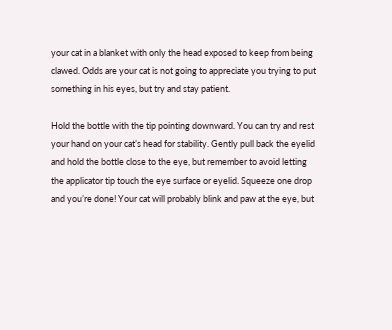your cat in a blanket with only the head exposed to keep from being clawed. Odds are your cat is not going to appreciate you trying to put something in his eyes, but try and stay patient.

Hold the bottle with the tip pointing downward. You can try and rest your hand on your cat’s head for stability. Gently pull back the eyelid and hold the bottle close to the eye, but remember to avoid letting the applicator tip touch the eye surface or eyelid. Squeeze one drop and you’re done! Your cat will probably blink and paw at the eye, but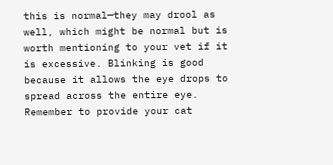this is normal—they may drool as well, which might be normal but is worth mentioning to your vet if it is excessive. Blinking is good because it allows the eye drops to spread across the entire eye. Remember to provide your cat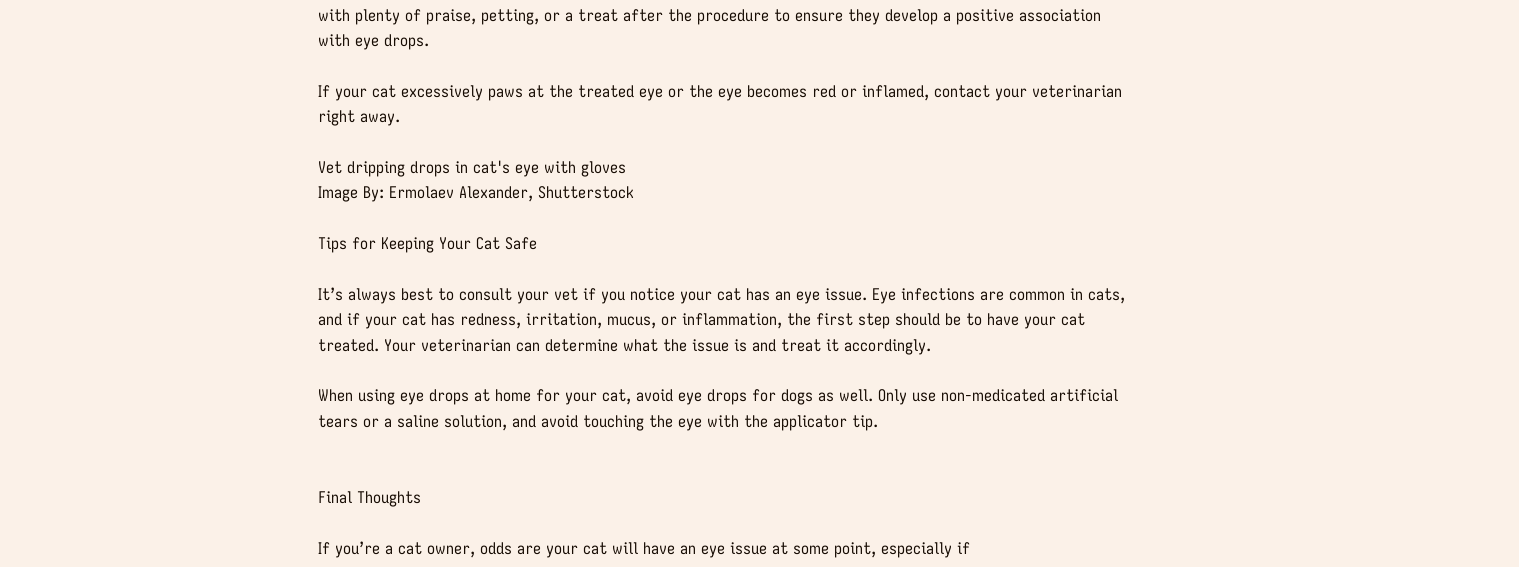with plenty of praise, petting, or a treat after the procedure to ensure they develop a positive association with eye drops.

If your cat excessively paws at the treated eye or the eye becomes red or inflamed, contact your veterinarian right away.

Vet dripping drops in cat's eye with gloves
Image By: Ermolaev Alexander, Shutterstock

Tips for Keeping Your Cat Safe

It’s always best to consult your vet if you notice your cat has an eye issue. Eye infections are common in cats, and if your cat has redness, irritation, mucus, or inflammation, the first step should be to have your cat treated. Your veterinarian can determine what the issue is and treat it accordingly.

When using eye drops at home for your cat, avoid eye drops for dogs as well. Only use non-medicated artificial tears or a saline solution, and avoid touching the eye with the applicator tip.


Final Thoughts

If you’re a cat owner, odds are your cat will have an eye issue at some point, especially if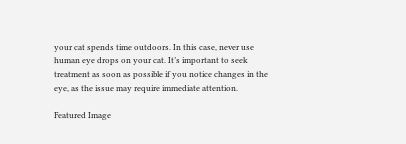your cat spends time outdoors. In this case, never use human eye drops on your cat. It’s important to seek treatment as soon as possible if you notice changes in the eye, as the issue may require immediate attention.

Featured Image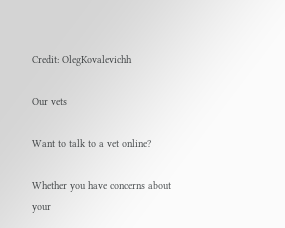Credit: OlegKovalevichh

Our vets

Want to talk to a vet online?

Whether you have concerns about your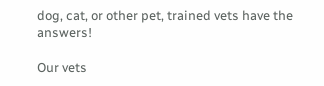dog, cat, or other pet, trained vets have the answers!

Our vets